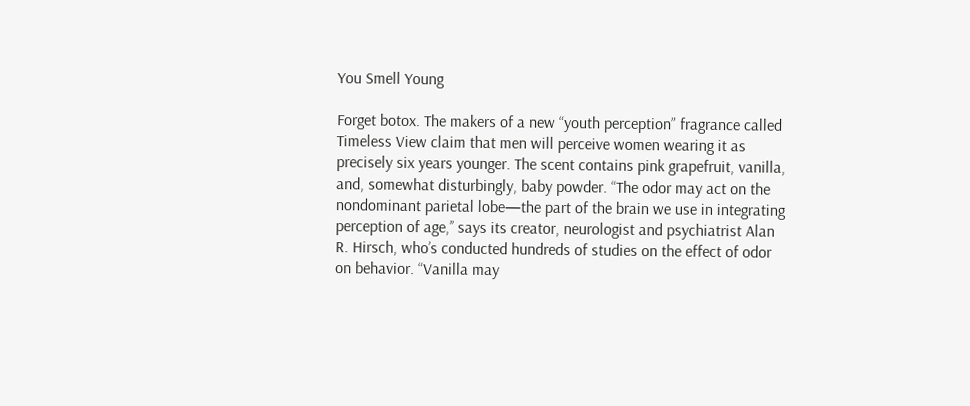You Smell Young

Forget botox. The makers of a new “youth perception” fragrance called Timeless View claim that men will perceive women wearing it as precisely six years younger. The scent contains pink grapefruit, vanilla, and, somewhat disturbingly, baby powder. “The odor may act on the nondominant parietal lobe—the part of the brain we use in integrating perception of age,’’ says its creator, neurologist and psychiatrist Alan R. Hirsch, who’s conducted hundreds of studies on the effect of odor on behavior. “Vanilla may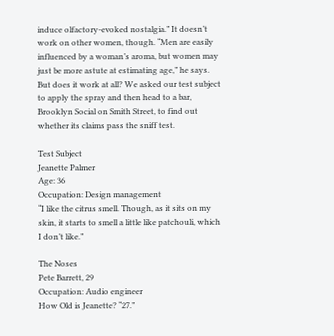induce olfactory-evoked nostalgia.” It doesn’t work on other women, though. “Men are easily influenced by a woman’s aroma, but women may just be more astute at estimating age,” he says. But does it work at all? We asked our test subject to apply the spray and then head to a bar, Brooklyn Social on Smith Street, to find out whether its claims pass the sniff test.

Test Subject
Jeanette Palmer
Age: 36
Occupation: Design management
“I like the citrus smell. Though, as it sits on my skin, it starts to smell a little like patchouli, which I don’t like.”

The Noses
Pete Barrett, 29
Occupation: Audio engineer
How Old is Jeanette? “27.”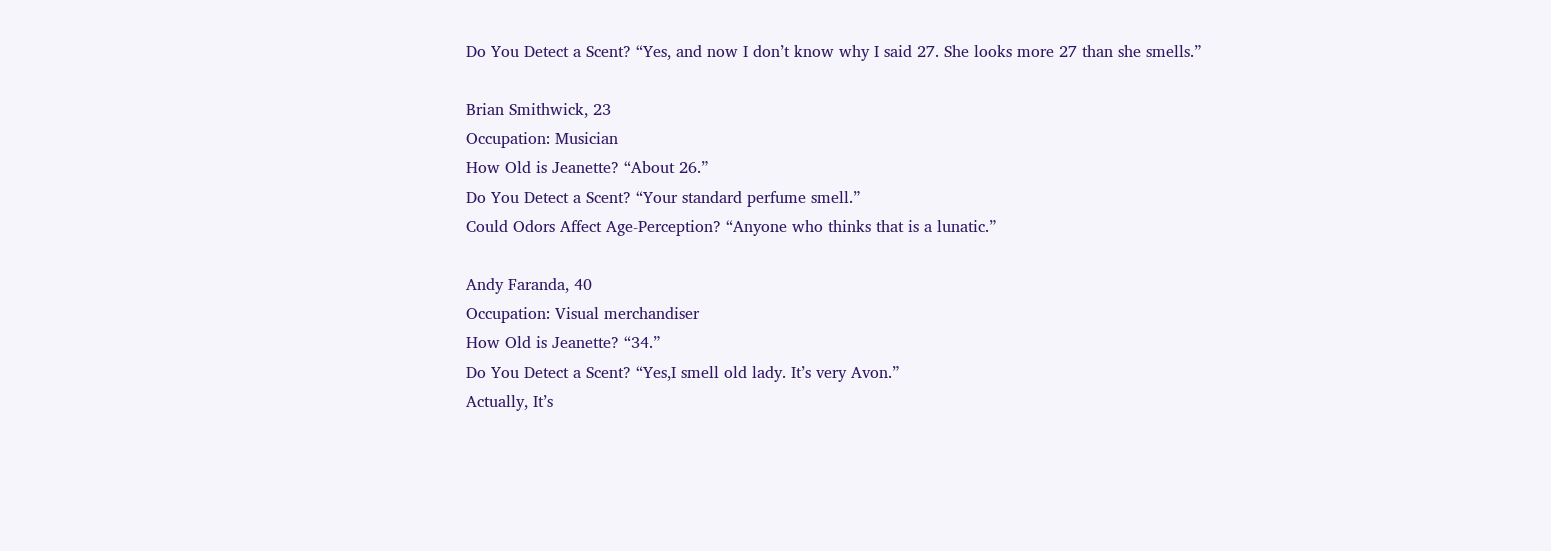Do You Detect a Scent? “Yes, and now I don’t know why I said 27. She looks more 27 than she smells.”

Brian Smithwick, 23
Occupation: Musician
How Old is Jeanette? “About 26.”
Do You Detect a Scent? “Your standard perfume smell.”
Could Odors Affect Age-Perception? “Anyone who thinks that is a lunatic.”

Andy Faranda, 40
Occupation: Visual merchandiser
How Old is Jeanette? “34.”
Do You Detect a Scent? “Yes,I smell old lady. It’s very Avon.”
Actually, It’s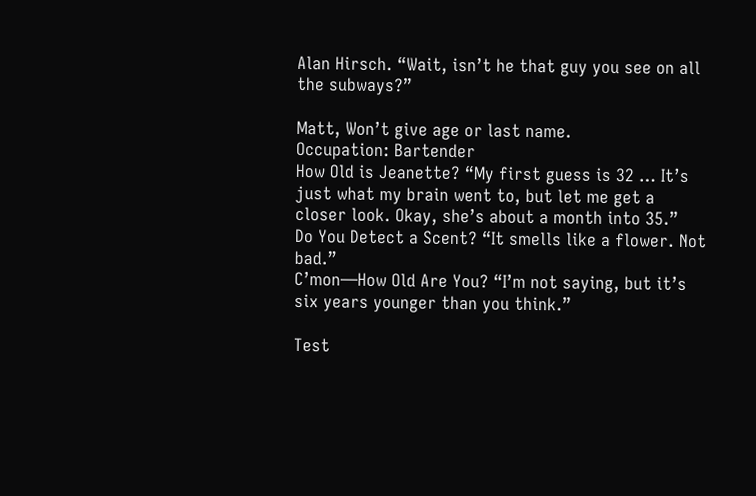Alan Hirsch. “Wait, isn’t he that guy you see on all the subways?”

Matt, Won’t give age or last name.
Occupation: Bartender
How Old is Jeanette? “My first guess is 32 … It’s just what my brain went to, but let me get a closer look. Okay, she’s about a month into 35.”
Do You Detect a Scent? “It smells like a flower. Not bad.”
C’mon—How Old Are You? “I’m not saying, but it’s six years younger than you think.”

Test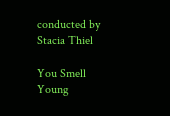conducted by Stacia Thiel

You Smell Young